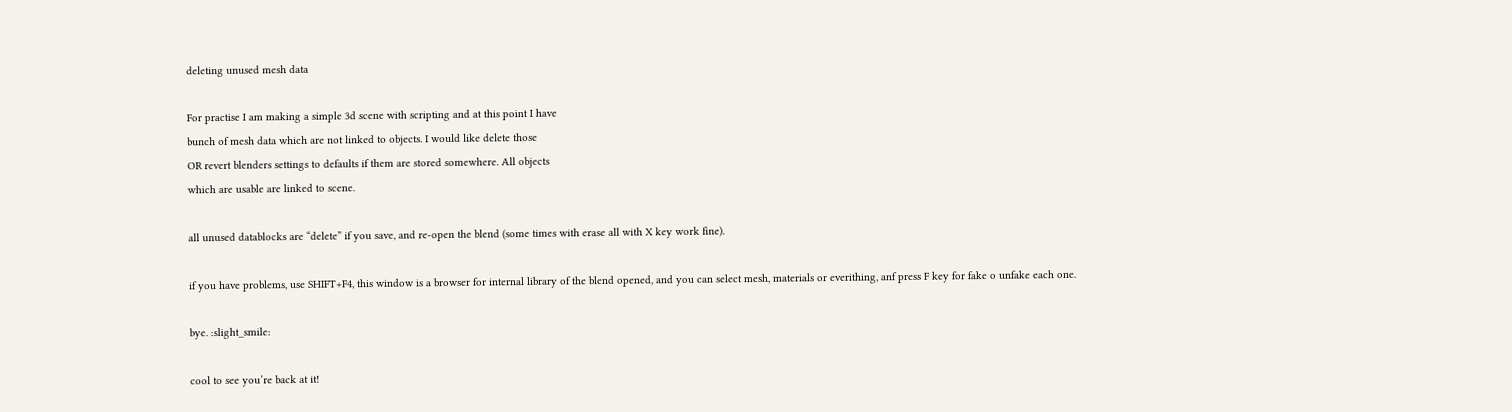deleting unused mesh data

For practise I am making a simple 3d scene with scripting and at this point I have
bunch of mesh data which are not linked to objects. I would like delete those
OR revert blenders settings to defaults if them are stored somewhere. All objects
which are usable are linked to scene.

all unused datablocks are “delete” if you save, and re-open the blend (some times with erase all with X key work fine).

if you have problems, use SHIFT+F4, this window is a browser for internal library of the blend opened, and you can select mesh, materials or everithing, anf press F key for fake o unfake each one.

bye. :slight_smile:

cool to see you’re back at it!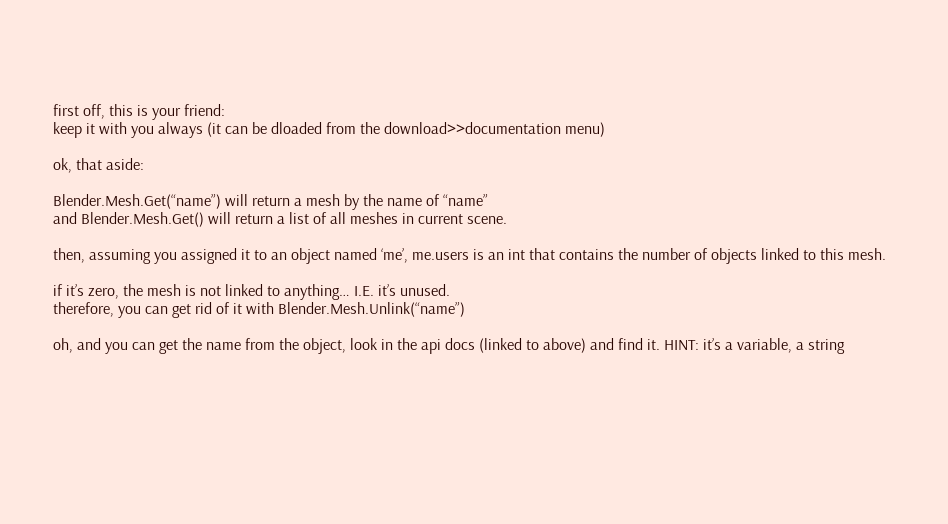first off, this is your friend:
keep it with you always (it can be dloaded from the download>>documentation menu)

ok, that aside:

Blender.Mesh.Get(“name”) will return a mesh by the name of “name”
and Blender.Mesh.Get() will return a list of all meshes in current scene.

then, assuming you assigned it to an object named ‘me’, me.users is an int that contains the number of objects linked to this mesh.

if it’s zero, the mesh is not linked to anything… I.E. it’s unused.
therefore, you can get rid of it with Blender.Mesh.Unlink(“name”)

oh, and you can get the name from the object, look in the api docs (linked to above) and find it. HINT: it’s a variable, a string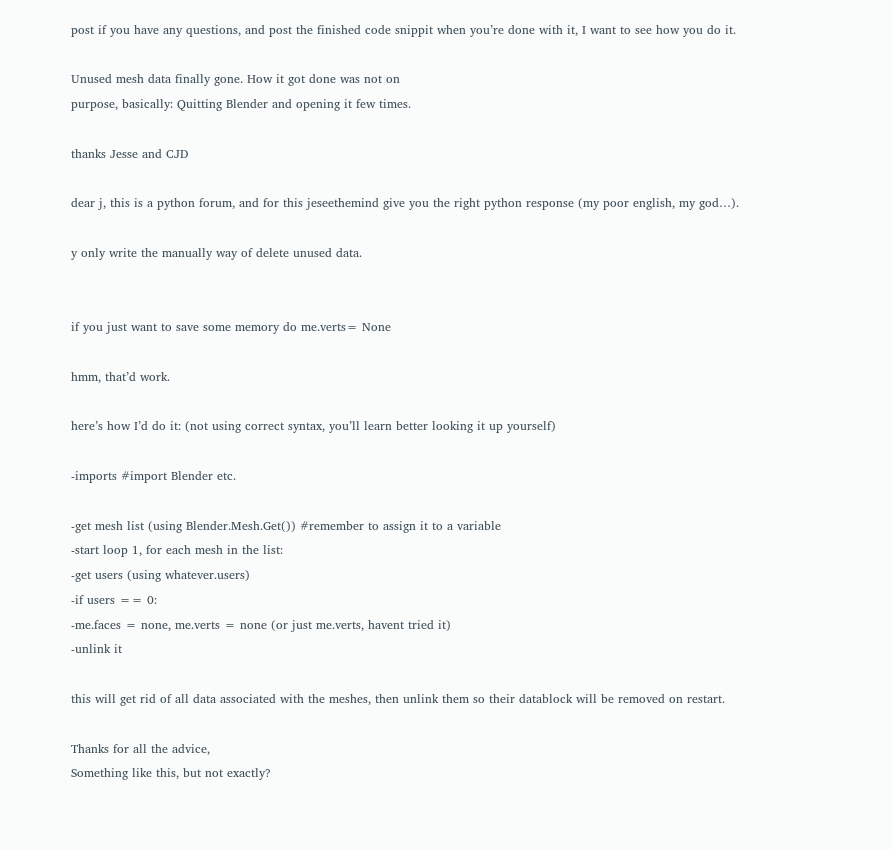post if you have any questions, and post the finished code snippit when you’re done with it, I want to see how you do it.

Unused mesh data finally gone. How it got done was not on
purpose, basically: Quitting Blender and opening it few times.

thanks Jesse and CJD

dear j, this is a python forum, and for this jeseethemind give you the right python response (my poor english, my god…).

y only write the manually way of delete unused data.


if you just want to save some memory do me.verts= None

hmm, that’d work.

here’s how I’d do it: (not using correct syntax, you’ll learn better looking it up yourself)

-imports #import Blender etc.

-get mesh list (using Blender.Mesh.Get()) #remember to assign it to a variable
-start loop 1, for each mesh in the list:
-get users (using whatever.users)
-if users == 0:
-me.faces = none, me.verts = none (or just me.verts, havent tried it)
-unlink it

this will get rid of all data associated with the meshes, then unlink them so their datablock will be removed on restart.

Thanks for all the advice,
Something like this, but not exactly?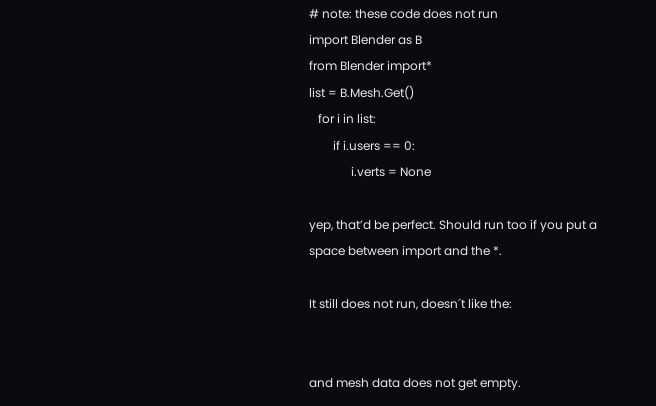# note: these code does not run
import Blender as B
from Blender import*
list = B.Mesh.Get()
   for i in list:
        if i.users == 0:
              i.verts = None

yep, that’d be perfect. Should run too if you put a space between import and the *.

It still does not run, doesn´t like the:


and mesh data does not get empty.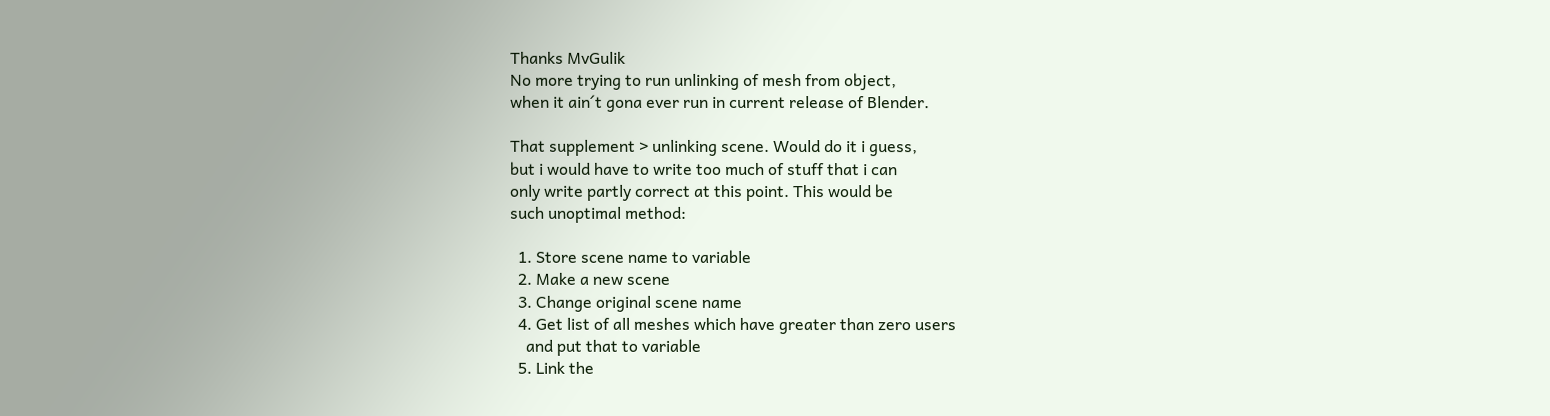Thanks MvGulik
No more trying to run unlinking of mesh from object,
when it ain´t gona ever run in current release of Blender.

That supplement > unlinking scene. Would do it i guess,
but i would have to write too much of stuff that i can
only write partly correct at this point. This would be
such unoptimal method:

  1. Store scene name to variable
  2. Make a new scene
  3. Change original scene name
  4. Get list of all meshes which have greater than zero users
    and put that to variable
  5. Link the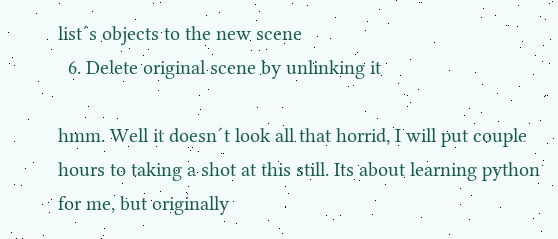list´s objects to the new scene
  6. Delete original scene by unlinking it

hmm. Well it doesn´t look all that horrid, I will put couple
hours to taking a shot at this still. Its about learning python
for me, but originally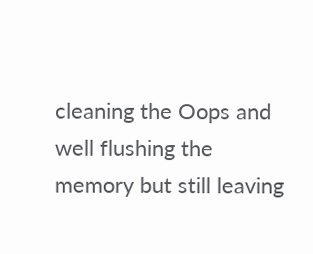cleaning the Oops and well flushing the
memory but still leaving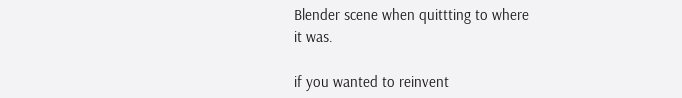Blender scene when quittting to where
it was.

if you wanted to reinvent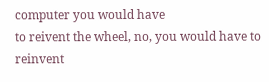computer you would have
to reivent the wheel, no, you would have to reinvent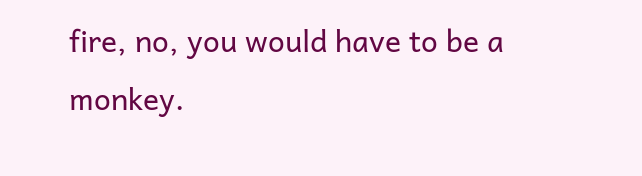fire, no, you would have to be a monkey.